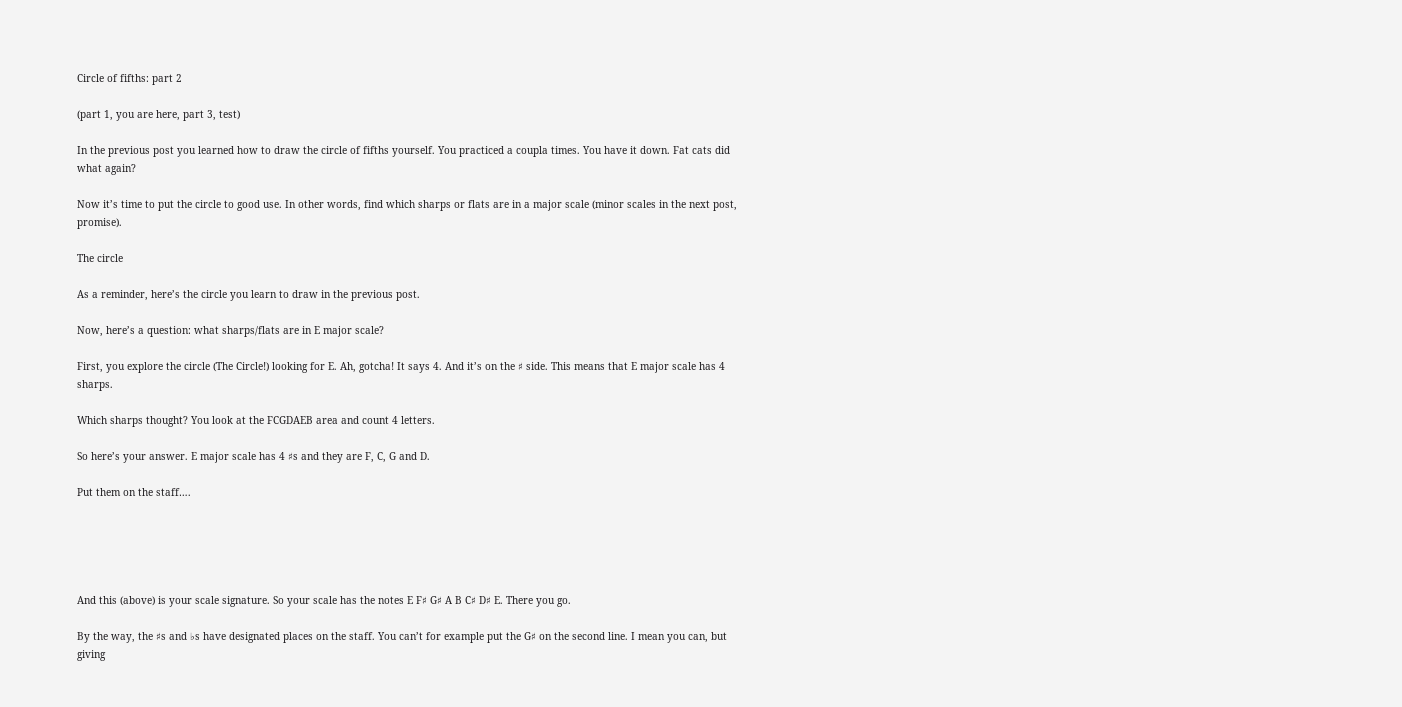Circle of fifths: part 2

(part 1, you are here, part 3, test)

In the previous post you learned how to draw the circle of fifths yourself. You practiced a coupla times. You have it down. Fat cats did what again?

Now it’s time to put the circle to good use. In other words, find which sharps or flats are in a major scale (minor scales in the next post, promise).

The circle

As a reminder, here’s the circle you learn to draw in the previous post.

Now, here’s a question: what sharps/flats are in E major scale?

First, you explore the circle (The Circle!) looking for E. Ah, gotcha! It says 4. And it’s on the ♯ side. This means that E major scale has 4 sharps.

Which sharps thought? You look at the FCGDAEB area and count 4 letters.

So here’s your answer. E major scale has 4 ♯s and they are F, C, G and D.

Put them on the staff….





And this (above) is your scale signature. So your scale has the notes E F♯ G♯ A B C♯ D♯ E. There you go.

By the way, the ♯s and ♭s have designated places on the staff. You can’t for example put the G♯ on the second line. I mean you can, but giving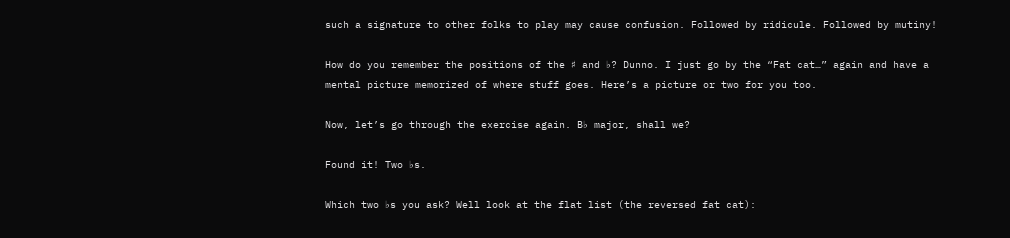such a signature to other folks to play may cause confusion. Followed by ridicule. Followed by mutiny!

How do you remember the positions of the ♯ and ♭? Dunno. I just go by the “Fat cat…” again and have a mental picture memorized of where stuff goes. Here’s a picture or two for you too.

Now, let’s go through the exercise again. B♭ major, shall we?

Found it! Two ♭s.

Which two ♭s you ask? Well look at the flat list (the reversed fat cat):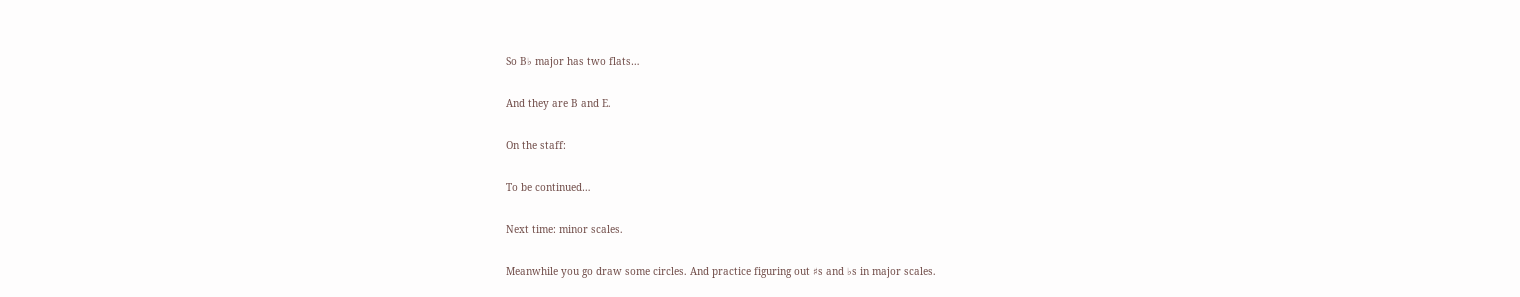So B♭ major has two flats…

And they are B and E.

On the staff:

To be continued…

Next time: minor scales.

Meanwhile you go draw some circles. And practice figuring out ♯s and ♭s in major scales.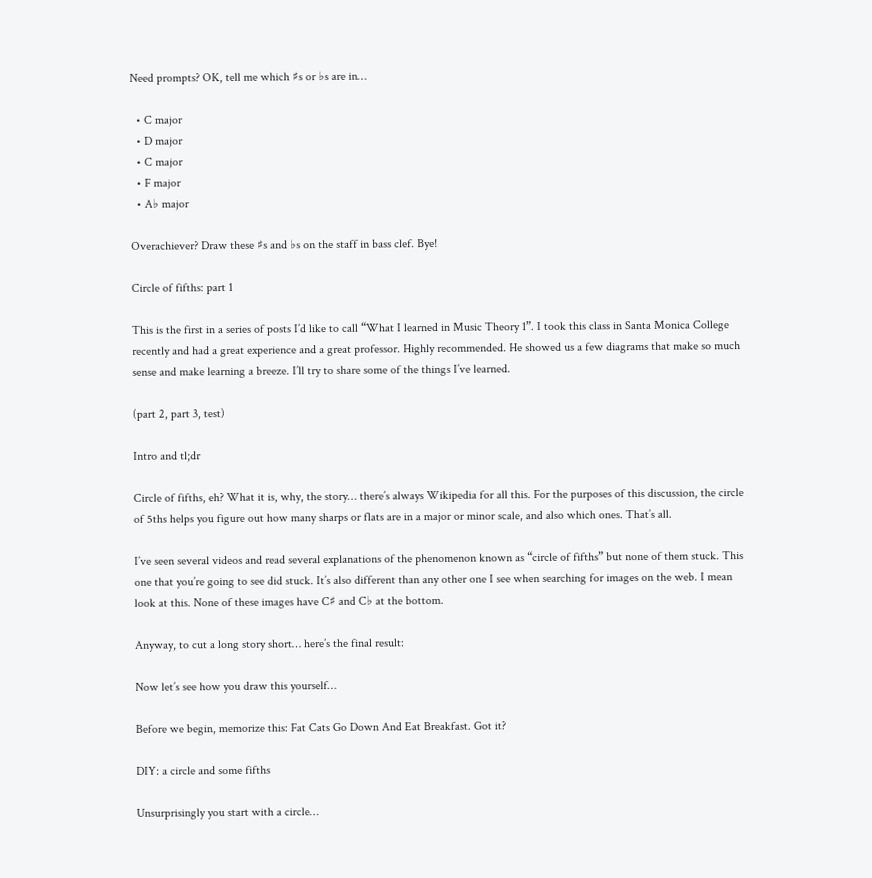Need prompts? OK, tell me which ♯s or ♭s are in…

  • C major
  • D major
  • C major
  • F major
  • A♭ major

Overachiever? Draw these ♯s and ♭s on the staff in bass clef. Bye!

Circle of fifths: part 1

This is the first in a series of posts I’d like to call “What I learned in Music Theory 1”. I took this class in Santa Monica College recently and had a great experience and a great professor. Highly recommended. He showed us a few diagrams that make so much sense and make learning a breeze. I’ll try to share some of the things I’ve learned.

(part 2, part 3, test)

Intro and tl;dr

Circle of fifths, eh? What it is, why, the story… there’s always Wikipedia for all this. For the purposes of this discussion, the circle of 5ths helps you figure out how many sharps or flats are in a major or minor scale, and also which ones. That’s all.

I’ve seen several videos and read several explanations of the phenomenon known as “circle of fifths” but none of them stuck. This one that you’re going to see did stuck. It’s also different than any other one I see when searching for images on the web. I mean look at this. None of these images have C♯ and C♭ at the bottom.

Anyway, to cut a long story short… here’s the final result:

Now let’s see how you draw this yourself…

Before we begin, memorize this: Fat Cats Go Down And Eat Breakfast. Got it?

DIY: a circle and some fifths

Unsurprisingly you start with a circle…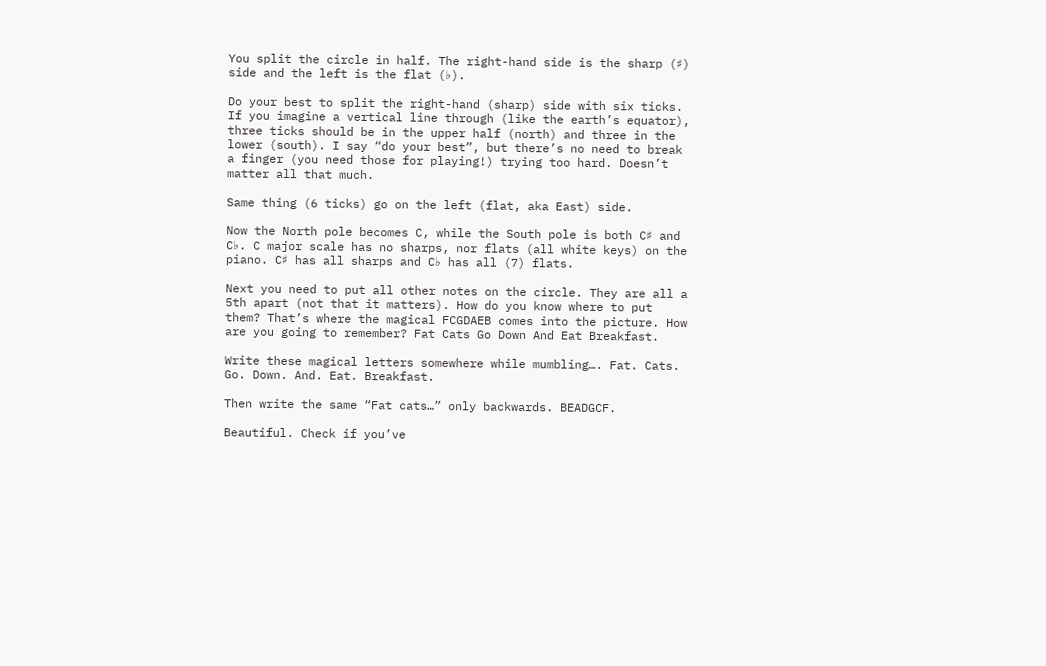You split the circle in half. The right-hand side is the sharp (♯) side and the left is the flat (♭).

Do your best to split the right-hand (sharp) side with six ticks. If you imagine a vertical line through (like the earth’s equator), three ticks should be in the upper half (north) and three in the lower (south). I say “do your best”, but there’s no need to break a finger (you need those for playing!) trying too hard. Doesn’t matter all that much.

Same thing (6 ticks) go on the left (flat, aka East) side.

Now the North pole becomes C, while the South pole is both C♯ and C♭. C major scale has no sharps, nor flats (all white keys) on the piano. C♯ has all sharps and C♭ has all (7) flats.

Next you need to put all other notes on the circle. They are all a 5th apart (not that it matters). How do you know where to put them? That’s where the magical FCGDAEB comes into the picture. How are you going to remember? Fat Cats Go Down And Eat Breakfast.

Write these magical letters somewhere while mumbling…. Fat. Cats. Go. Down. And. Eat. Breakfast.

Then write the same “Fat cats…” only backwards. BEADGCF.

Beautiful. Check if you’ve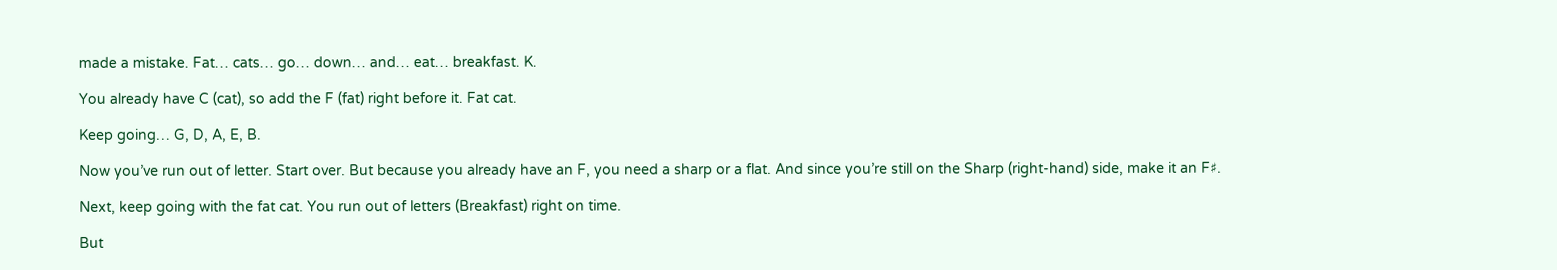made a mistake. Fat… cats… go… down… and… eat… breakfast. K.

You already have C (cat), so add the F (fat) right before it. Fat cat.

Keep going… G, D, A, E, B.

Now you’ve run out of letter. Start over. But because you already have an F, you need a sharp or a flat. And since you’re still on the Sharp (right-hand) side, make it an F♯.

Next, keep going with the fat cat. You run out of letters (Breakfast) right on time.

But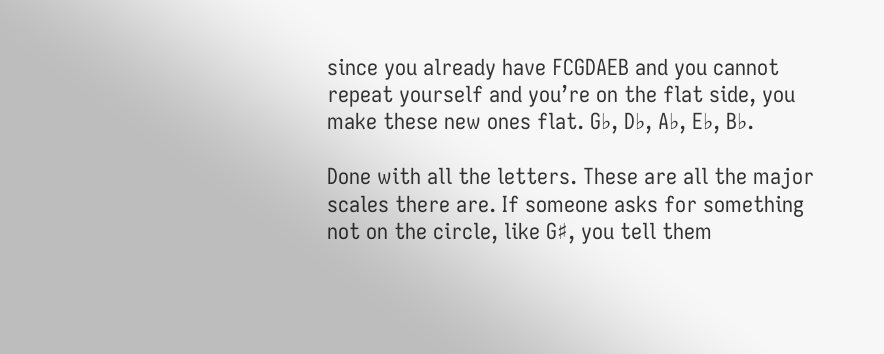since you already have FCGDAEB and you cannot repeat yourself and you’re on the flat side, you make these new ones flat. G♭, D♭, A♭, E♭, B♭.

Done with all the letters. These are all the major scales there are. If someone asks for something not on the circle, like G♯, you tell them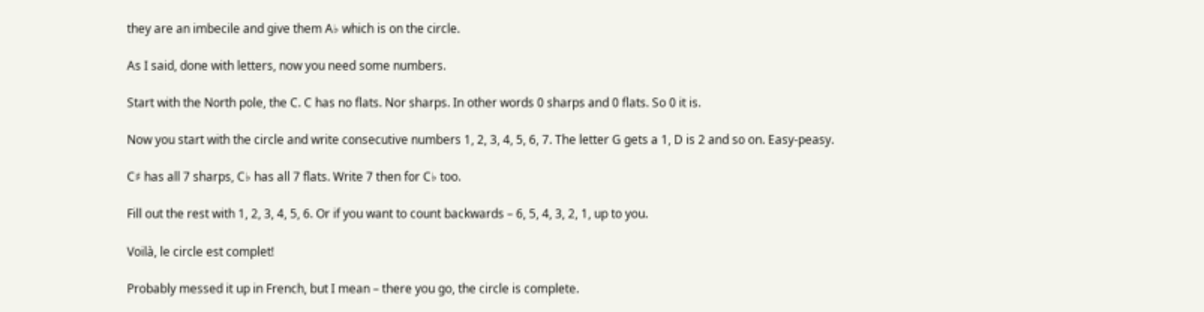they are an imbecile and give them A♭ which is on the circle.

As I said, done with letters, now you need some numbers.

Start with the North pole, the C. C has no flats. Nor sharps. In other words 0 sharps and 0 flats. So 0 it is.

Now you start with the circle and write consecutive numbers 1, 2, 3, 4, 5, 6, 7. The letter G gets a 1, D is 2 and so on. Easy-peasy.

C♯ has all 7 sharps, C♭ has all 7 flats. Write 7 then for C♭ too.

Fill out the rest with 1, 2, 3, 4, 5, 6. Or if you want to count backwards – 6, 5, 4, 3, 2, 1, up to you.

Voilà, le circle est complet!

Probably messed it up in French, but I mean – there you go, the circle is complete.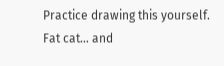Practice drawing this yourself. Fat cat… and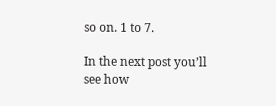so on. 1 to 7.

In the next post you’ll see how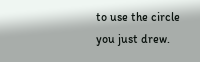to use the circle you just drew.